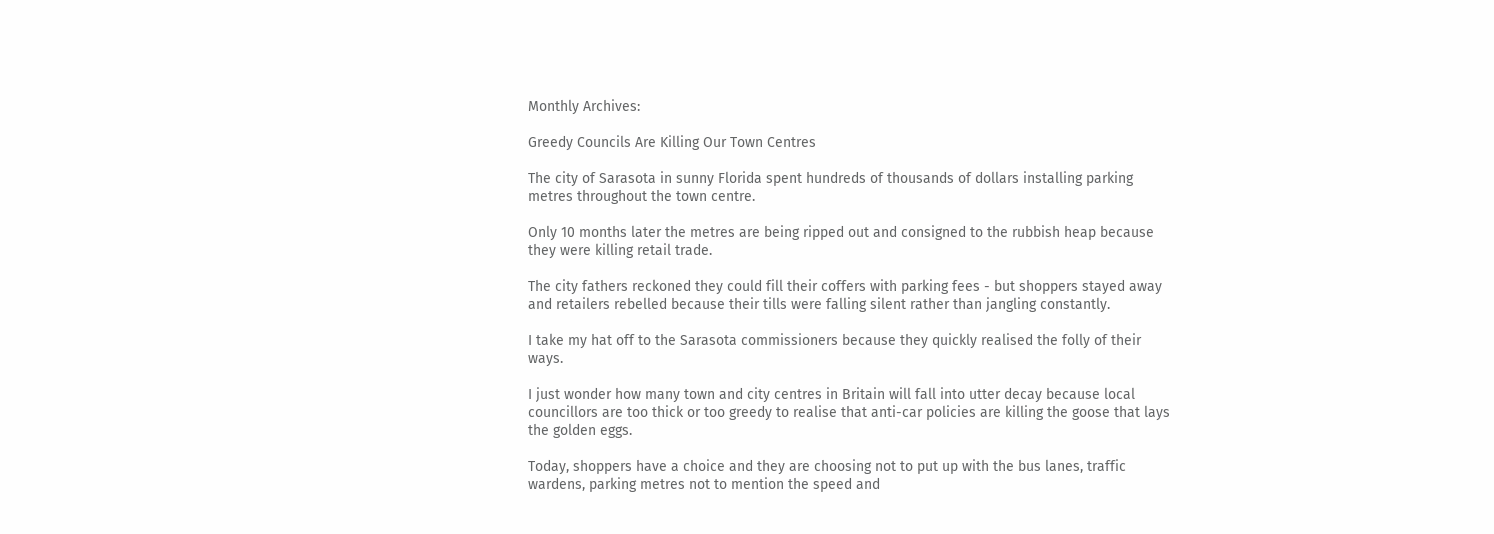Monthly Archives:

Greedy Councils Are Killing Our Town Centres

The city of Sarasota in sunny Florida spent hundreds of thousands of dollars installing parking metres throughout the town centre.

Only 10 months later the metres are being ripped out and consigned to the rubbish heap because they were killing retail trade.

The city fathers reckoned they could fill their coffers with parking fees - but shoppers stayed away and retailers rebelled because their tills were falling silent rather than jangling constantly.

I take my hat off to the Sarasota commissioners because they quickly realised the folly of their ways.

I just wonder how many town and city centres in Britain will fall into utter decay because local councillors are too thick or too greedy to realise that anti-car policies are killing the goose that lays the golden eggs.

Today, shoppers have a choice and they are choosing not to put up with the bus lanes, traffic wardens, parking metres not to mention the speed and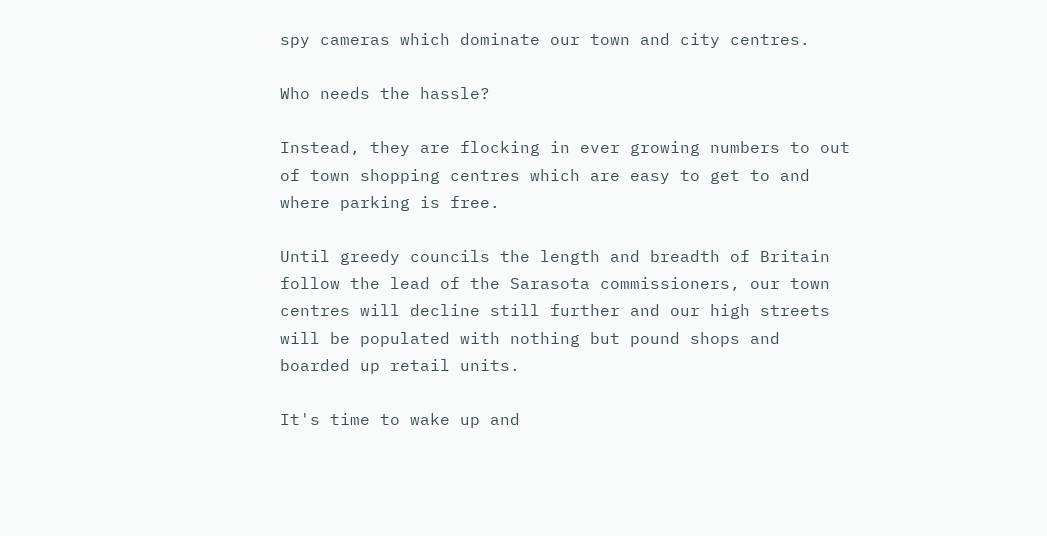spy cameras which dominate our town and city centres.

Who needs the hassle?

Instead, they are flocking in ever growing numbers to out of town shopping centres which are easy to get to and where parking is free.

Until greedy councils the length and breadth of Britain follow the lead of the Sarasota commissioners, our town centres will decline still further and our high streets will be populated with nothing but pound shops and boarded up retail units.

It's time to wake up and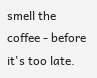smell the coffee - before it's too late.